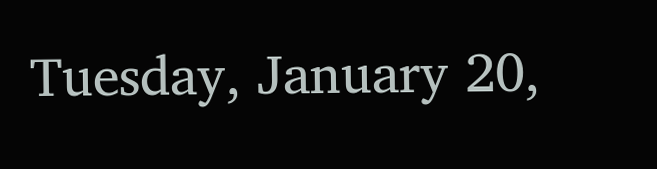Tuesday, January 20,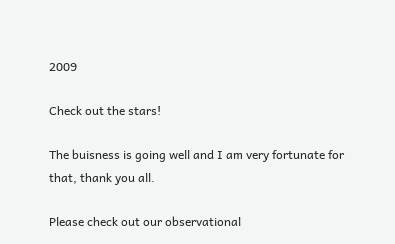2009

Check out the stars!

The buisness is going well and I am very fortunate for that, thank you all.

Please check out our observational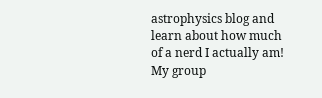astrophysics blog and learn about how much of a nerd I actually am! My group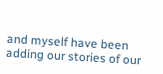and myself have been adding our stories of our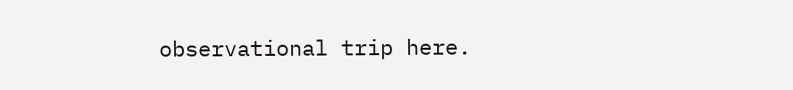observational trip here.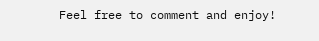Feel free to comment and enjoy!